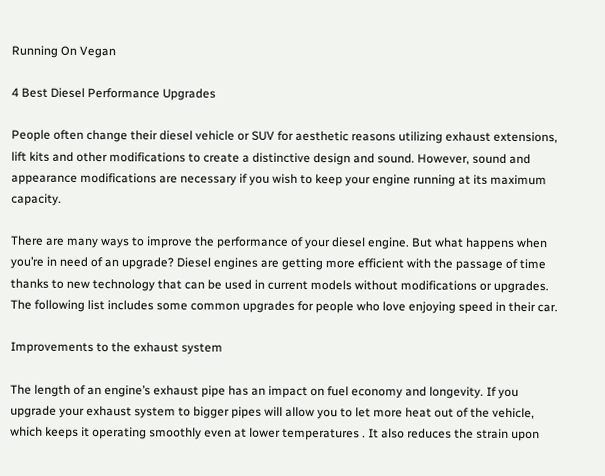Running On Vegan

4 Best Diesel Performance Upgrades

People often change their diesel vehicle or SUV for aesthetic reasons utilizing exhaust extensions, lift kits and other modifications to create a distinctive design and sound. However, sound and appearance modifications are necessary if you wish to keep your engine running at its maximum capacity.

There are many ways to improve the performance of your diesel engine. But what happens when you’re in need of an upgrade? Diesel engines are getting more efficient with the passage of time thanks to new technology that can be used in current models without modifications or upgrades. The following list includes some common upgrades for people who love enjoying speed in their car.

Improvements to the exhaust system

The length of an engine’s exhaust pipe has an impact on fuel economy and longevity. If you upgrade your exhaust system to bigger pipes will allow you to let more heat out of the vehicle, which keeps it operating smoothly even at lower temperatures . It also reduces the strain upon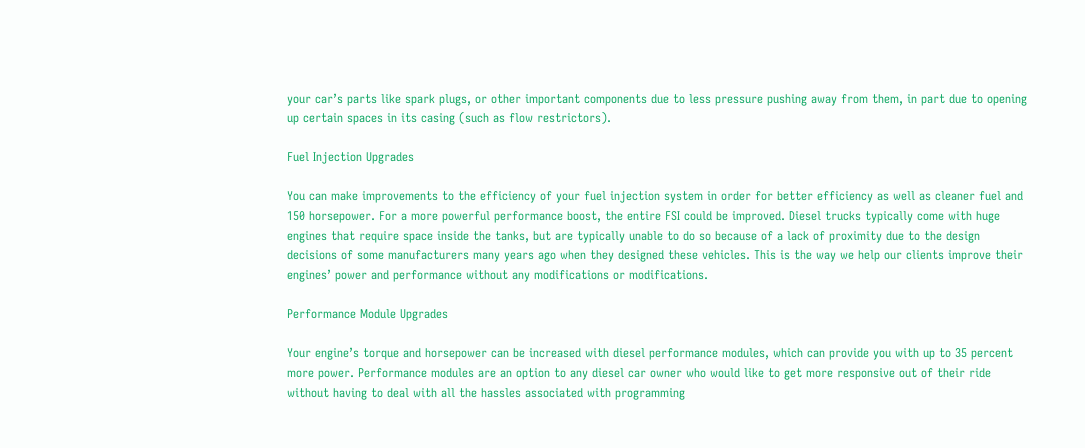your car’s parts like spark plugs, or other important components due to less pressure pushing away from them, in part due to opening up certain spaces in its casing (such as flow restrictors).

Fuel Injection Upgrades

You can make improvements to the efficiency of your fuel injection system in order for better efficiency as well as cleaner fuel and 150 horsepower. For a more powerful performance boost, the entire FSI could be improved. Diesel trucks typically come with huge engines that require space inside the tanks, but are typically unable to do so because of a lack of proximity due to the design decisions of some manufacturers many years ago when they designed these vehicles. This is the way we help our clients improve their engines’ power and performance without any modifications or modifications.

Performance Module Upgrades

Your engine’s torque and horsepower can be increased with diesel performance modules, which can provide you with up to 35 percent more power. Performance modules are an option to any diesel car owner who would like to get more responsive out of their ride without having to deal with all the hassles associated with programming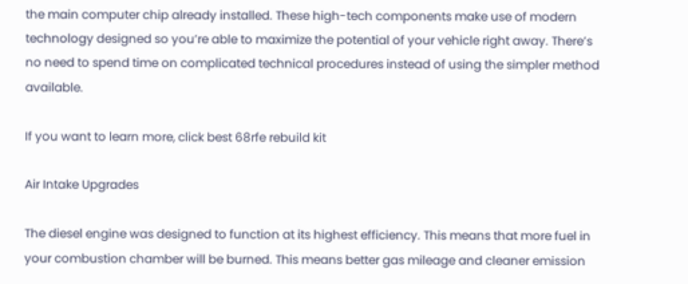the main computer chip already installed. These high-tech components make use of modern technology designed so you’re able to maximize the potential of your vehicle right away. There’s no need to spend time on complicated technical procedures instead of using the simpler method available.

If you want to learn more, click best 68rfe rebuild kit

Air Intake Upgrades

The diesel engine was designed to function at its highest efficiency. This means that more fuel in your combustion chamber will be burned. This means better gas mileage and cleaner emission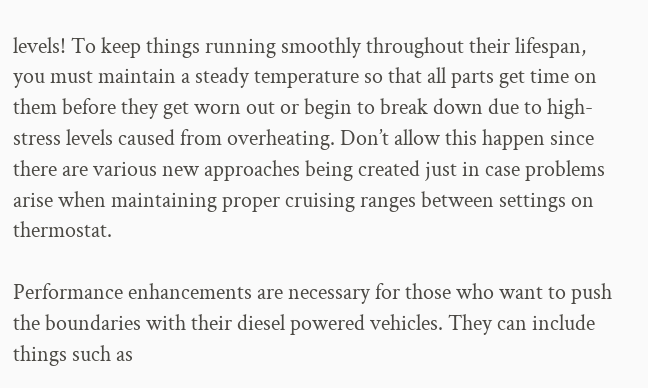levels! To keep things running smoothly throughout their lifespan, you must maintain a steady temperature so that all parts get time on them before they get worn out or begin to break down due to high-stress levels caused from overheating. Don’t allow this happen since there are various new approaches being created just in case problems arise when maintaining proper cruising ranges between settings on thermostat.

Performance enhancements are necessary for those who want to push the boundaries with their diesel powered vehicles. They can include things such as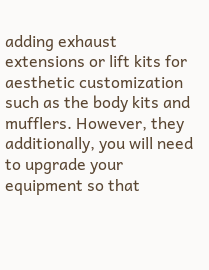adding exhaust extensions or lift kits for aesthetic customization such as the body kits and mufflers. However, they additionally, you will need to upgrade your equipment so that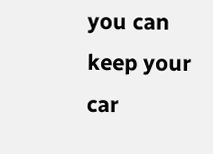you can keep your car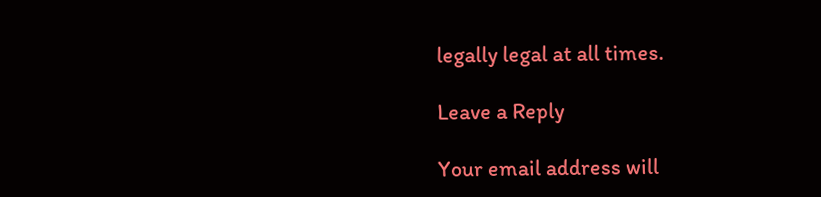legally legal at all times.

Leave a Reply

Your email address will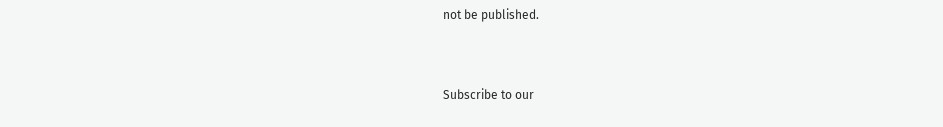not be published.


Subscribe to our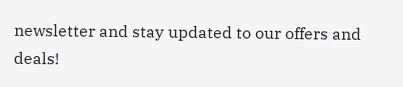newsletter and stay updated to our offers and deals!